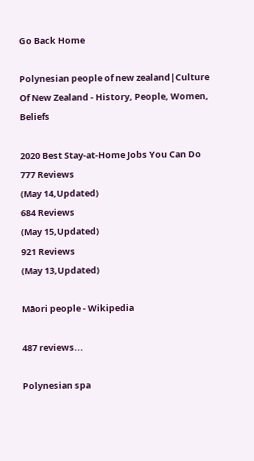Go Back Home

Polynesian people of new zealand|Culture Of New Zealand - History, People, Women, Beliefs

2020 Best Stay-at-Home Jobs You Can Do
777 Reviews
(May 14,Updated)
684 Reviews
(May 15,Updated)
921 Reviews
(May 13,Updated)

Māori people - Wikipedia

487 reviews...

Polynesian spa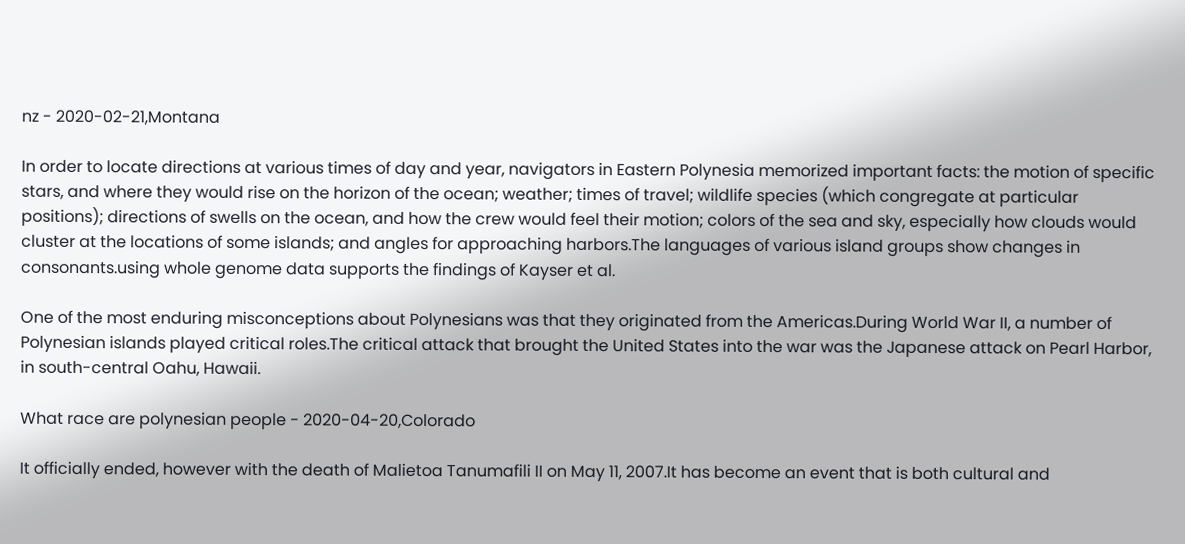nz - 2020-02-21,Montana

In order to locate directions at various times of day and year, navigators in Eastern Polynesia memorized important facts: the motion of specific stars, and where they would rise on the horizon of the ocean; weather; times of travel; wildlife species (which congregate at particular positions); directions of swells on the ocean, and how the crew would feel their motion; colors of the sea and sky, especially how clouds would cluster at the locations of some islands; and angles for approaching harbors.The languages of various island groups show changes in consonants.using whole genome data supports the findings of Kayser et al.

One of the most enduring misconceptions about Polynesians was that they originated from the Americas.During World War II, a number of Polynesian islands played critical roles.The critical attack that brought the United States into the war was the Japanese attack on Pearl Harbor, in south-central Oahu, Hawaii.

What race are polynesian people - 2020-04-20,Colorado

It officially ended, however with the death of Malietoa Tanumafili II on May 11, 2007.It has become an event that is both cultural and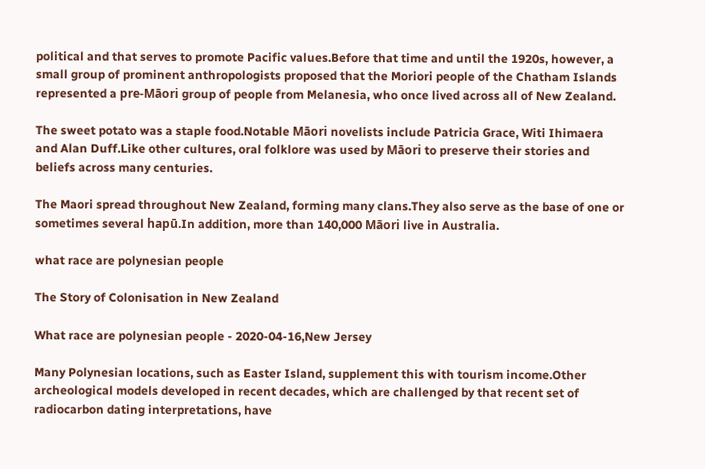political and that serves to promote Pacific values.Before that time and until the 1920s, however, a small group of prominent anthropologists proposed that the Moriori people of the Chatham Islands represented a pre-Māori group of people from Melanesia, who once lived across all of New Zealand.

The sweet potato was a staple food.Notable Māori novelists include Patricia Grace, Witi Ihimaera and Alan Duff.Like other cultures, oral folklore was used by Māori to preserve their stories and beliefs across many centuries.

The Maori spread throughout New Zealand, forming many clans.They also serve as the base of one or sometimes several hapū.In addition, more than 140,000 Māori live in Australia.

what race are polynesian people

The Story of Colonisation in New Zealand

What race are polynesian people - 2020-04-16,New Jersey

Many Polynesian locations, such as Easter Island, supplement this with tourism income.Other archeological models developed in recent decades, which are challenged by that recent set of radiocarbon dating interpretations, have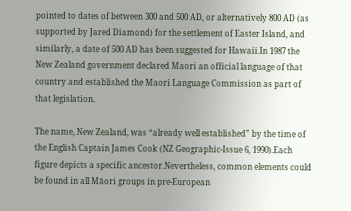pointed to dates of between 300 and 500 AD, or alternatively 800 AD (as supported by Jared Diamond) for the settlement of Easter Island, and similarly, a date of 500 AD has been suggested for Hawaii.In 1987 the New Zealand government declared Maori an official language of that country and established the Maori Language Commission as part of that legislation.

The name, New Zealand, was “already well established” by the time of the English Captain James Cook (NZ Geographic-Issue 6, 1990).Each figure depicts a specific ancestor.Nevertheless, common elements could be found in all Māori groups in pre-European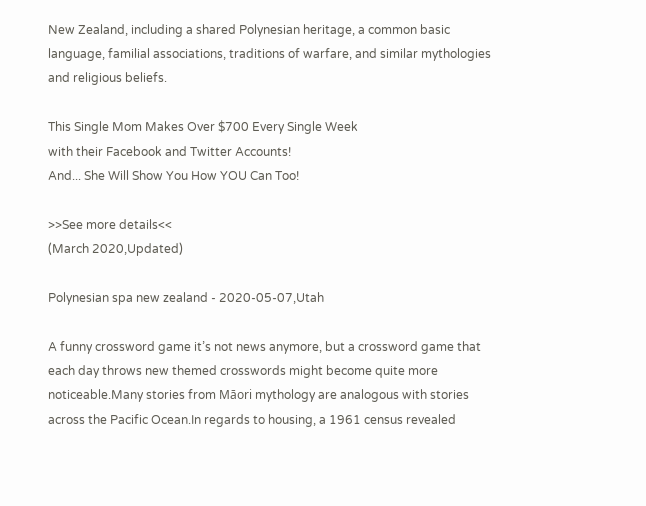New Zealand, including a shared Polynesian heritage, a common basic language, familial associations, traditions of warfare, and similar mythologies and religious beliefs.

This Single Mom Makes Over $700 Every Single Week
with their Facebook and Twitter Accounts!
And... She Will Show You How YOU Can Too!

>>See more details<<
(March 2020,Updated)

Polynesian spa new zealand - 2020-05-07,Utah

A funny crossword game it’s not news anymore, but a crossword game that each day throws new themed crosswords might become quite more noticeable.Many stories from Māori mythology are analogous with stories across the Pacific Ocean.In regards to housing, a 1961 census revealed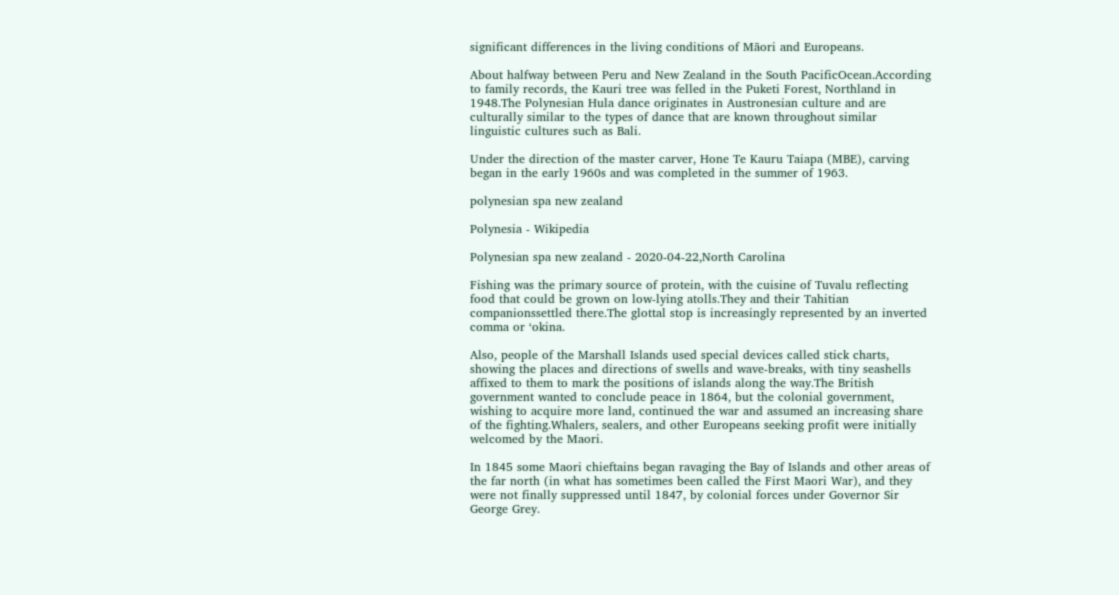significant differences in the living conditions of Māori and Europeans.

About halfway between Peru and New Zealand in the South PacificOcean.According to family records, the Kauri tree was felled in the Puketi Forest, Northland in 1948.The Polynesian Hula dance originates in Austronesian culture and are culturally similar to the types of dance that are known throughout similar linguistic cultures such as Bali.

Under the direction of the master carver, Hone Te Kauru Taiapa (MBE), carving began in the early 1960s and was completed in the summer of 1963.

polynesian spa new zealand

Polynesia - Wikipedia

Polynesian spa new zealand - 2020-04-22,North Carolina

Fishing was the primary source of protein, with the cuisine of Tuvalu reflecting food that could be grown on low-lying atolls.They and their Tahitian companionssettled there.The glottal stop is increasingly represented by an inverted comma or ‘okina.

Also, people of the Marshall Islands used special devices called stick charts, showing the places and directions of swells and wave-breaks, with tiny seashells affixed to them to mark the positions of islands along the way.The British government wanted to conclude peace in 1864, but the colonial government, wishing to acquire more land, continued the war and assumed an increasing share of the fighting.Whalers, sealers, and other Europeans seeking profit were initially welcomed by the Maori.

In 1845 some Maori chieftains began ravaging the Bay of Islands and other areas of the far north (in what has sometimes been called the First Maori War), and they were not finally suppressed until 1847, by colonial forces under Governor Sir George Grey.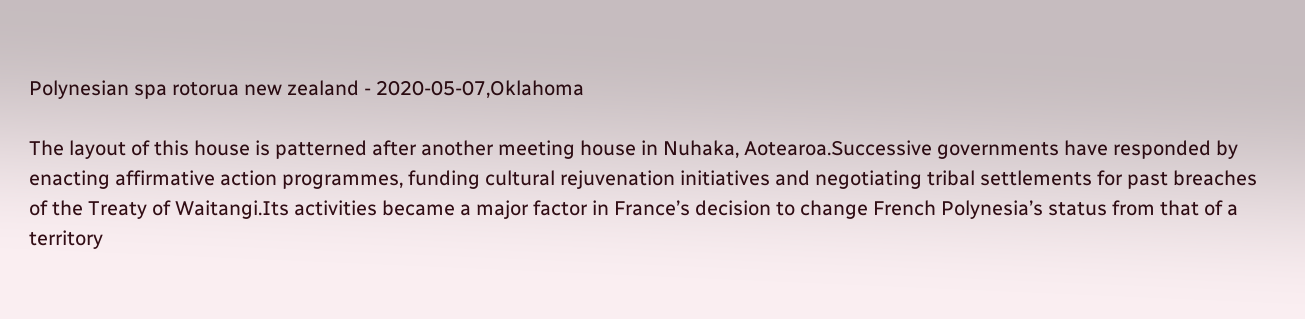Polynesian spa rotorua new zealand - 2020-05-07,Oklahoma

The layout of this house is patterned after another meeting house in Nuhaka, Aotearoa.Successive governments have responded by enacting affirmative action programmes, funding cultural rejuvenation initiatives and negotiating tribal settlements for past breaches of the Treaty of Waitangi.Its activities became a major factor in France’s decision to change French Polynesia’s status from that of a territory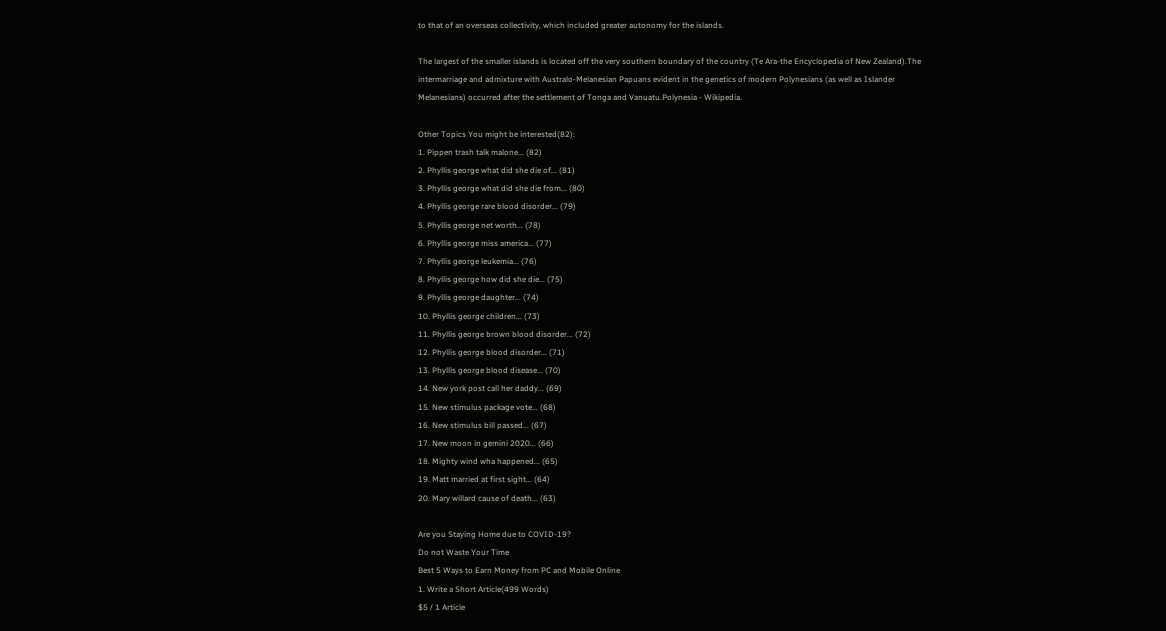to that of an overseas collectivity, which included greater autonomy for the islands.

The largest of the smaller islands is located off the very southern boundary of the country (Te Ara-the Encyclopedia of New Zealand).The intermarriage and admixture with Australo-Melanesian Papuans evident in the genetics of modern Polynesians (as well as Islander Melanesians) occurred after the settlement of Tonga and Vanuatu.Polynesia - Wikipedia.

Other Topics You might be interested(82):
1. Pippen trash talk malone... (82)
2. Phyllis george what did she die of... (81)
3. Phyllis george what did she die from... (80)
4. Phyllis george rare blood disorder... (79)
5. Phyllis george net worth... (78)
6. Phyllis george miss america... (77)
7. Phyllis george leukemia... (76)
8. Phyllis george how did she die... (75)
9. Phyllis george daughter... (74)
10. Phyllis george children... (73)
11. Phyllis george brown blood disorder... (72)
12. Phyllis george blood disorder... (71)
13. Phyllis george blood disease... (70)
14. New york post call her daddy... (69)
15. New stimulus package vote... (68)
16. New stimulus bill passed... (67)
17. New moon in gemini 2020... (66)
18. Mighty wind wha happened... (65)
19. Matt married at first sight... (64)
20. Mary willard cause of death... (63)

Are you Staying Home due to COVID-19?
Do not Waste Your Time
Best 5 Ways to Earn Money from PC and Mobile Online
1. Write a Short Article(499 Words)
$5 / 1 Article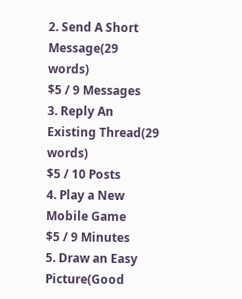2. Send A Short Message(29 words)
$5 / 9 Messages
3. Reply An Existing Thread(29 words)
$5 / 10 Posts
4. Play a New Mobile Game
$5 / 9 Minutes
5. Draw an Easy Picture(Good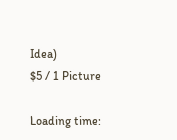Idea)
$5 / 1 Picture

Loading time: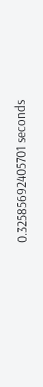0.32585692405701 seconds